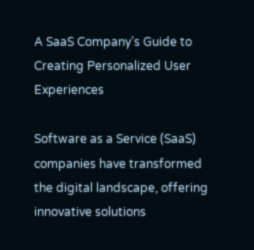A SaaS Company’s Guide to Creating Personalized User Experiences

Software as a Service (SaaS) companies have transformed the digital landscape, offering innovative solutions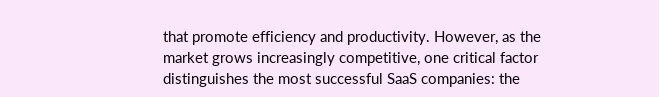that promote efficiency and productivity. However, as the market grows increasingly competitive, one critical factor distinguishes the most successful SaaS companies: the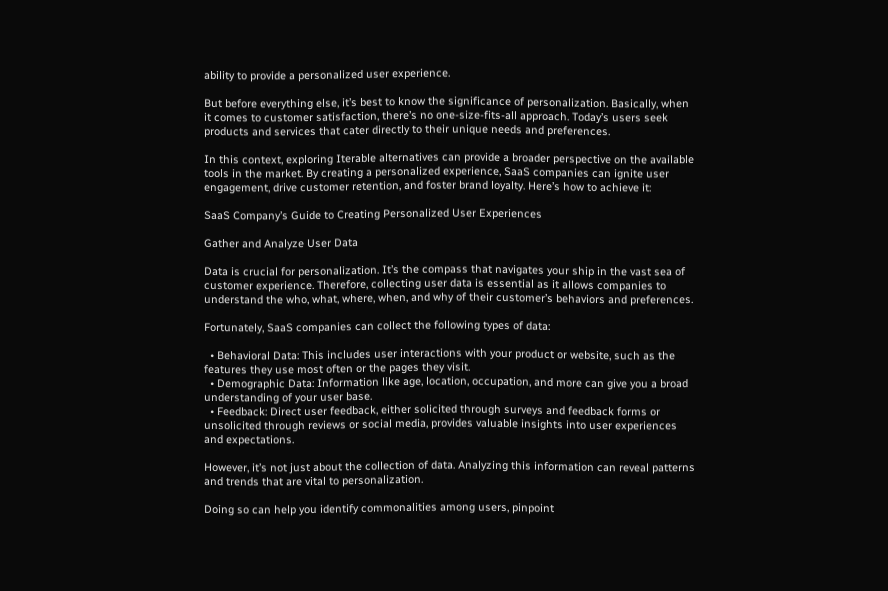ability to provide a personalized user experience.

But before everything else, it’s best to know the significance of personalization. Basically, when it comes to customer satisfaction, there’s no one-size-fits-all approach. Today’s users seek products and services that cater directly to their unique needs and preferences.

In this context, exploring Iterable alternatives can provide a broader perspective on the available tools in the market. By creating a personalized experience, SaaS companies can ignite user engagement, drive customer retention, and foster brand loyalty. Here’s how to achieve it:

SaaS Company’s Guide to Creating Personalized User Experiences

Gather and Analyze User Data

Data is crucial for personalization. It’s the compass that navigates your ship in the vast sea of customer experience. Therefore, collecting user data is essential as it allows companies to understand the who, what, where, when, and why of their customer’s behaviors and preferences.

Fortunately, SaaS companies can collect the following types of data:

  • Behavioral Data: This includes user interactions with your product or website, such as the features they use most often or the pages they visit.
  • Demographic Data: Information like age, location, occupation, and more can give you a broad understanding of your user base.
  • Feedback: Direct user feedback, either solicited through surveys and feedback forms or unsolicited through reviews or social media, provides valuable insights into user experiences and expectations.

However, it’s not just about the collection of data. Analyzing this information can reveal patterns and trends that are vital to personalization.

Doing so can help you identify commonalities among users, pinpoint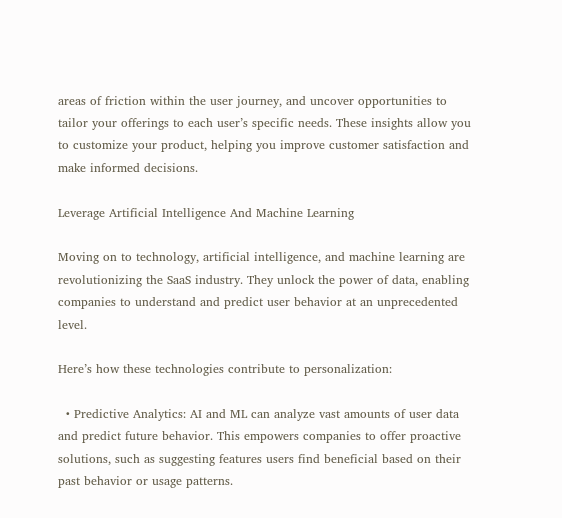areas of friction within the user journey, and uncover opportunities to tailor your offerings to each user’s specific needs. These insights allow you to customize your product, helping you improve customer satisfaction and make informed decisions.

Leverage Artificial Intelligence And Machine Learning

Moving on to technology, artificial intelligence, and machine learning are revolutionizing the SaaS industry. They unlock the power of data, enabling companies to understand and predict user behavior at an unprecedented level.

Here’s how these technologies contribute to personalization:

  • Predictive Analytics: AI and ML can analyze vast amounts of user data and predict future behavior. This empowers companies to offer proactive solutions, such as suggesting features users find beneficial based on their past behavior or usage patterns.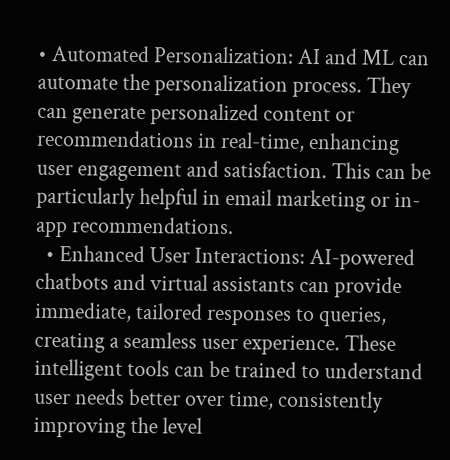• Automated Personalization: AI and ML can automate the personalization process. They can generate personalized content or recommendations in real-time, enhancing user engagement and satisfaction. This can be particularly helpful in email marketing or in-app recommendations.
  • Enhanced User Interactions: AI-powered chatbots and virtual assistants can provide immediate, tailored responses to queries, creating a seamless user experience. These intelligent tools can be trained to understand user needs better over time, consistently improving the level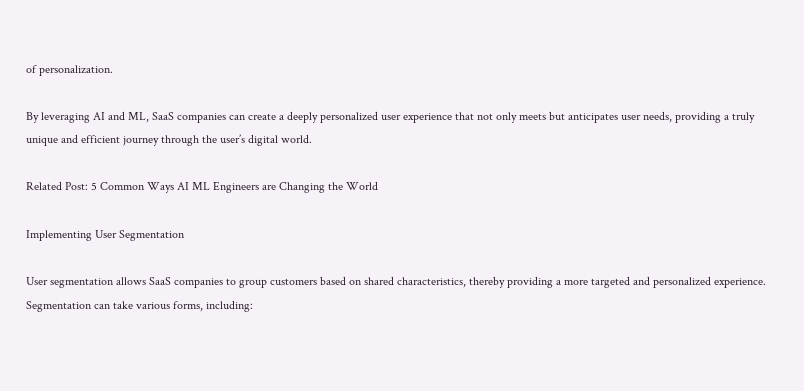of personalization.

By leveraging AI and ML, SaaS companies can create a deeply personalized user experience that not only meets but anticipates user needs, providing a truly unique and efficient journey through the user’s digital world.

Related Post: 5 Common Ways AI ML Engineers are Changing the World

Implementing User Segmentation

User segmentation allows SaaS companies to group customers based on shared characteristics, thereby providing a more targeted and personalized experience. Segmentation can take various forms, including: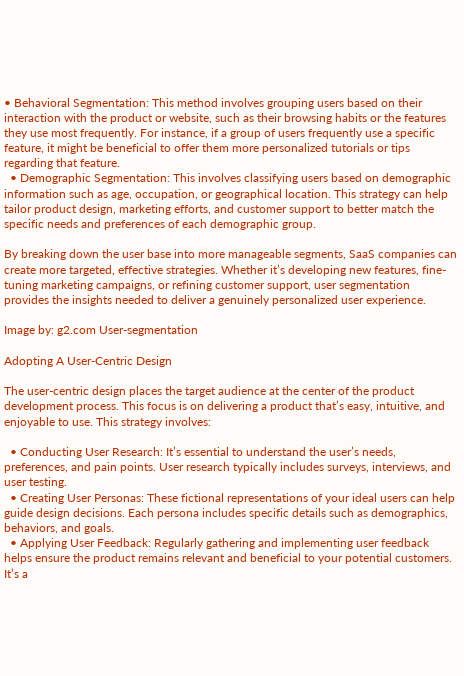• Behavioral Segmentation: This method involves grouping users based on their interaction with the product or website, such as their browsing habits or the features they use most frequently. For instance, if a group of users frequently use a specific feature, it might be beneficial to offer them more personalized tutorials or tips regarding that feature.
  • Demographic Segmentation: This involves classifying users based on demographic information such as age, occupation, or geographical location. This strategy can help tailor product design, marketing efforts, and customer support to better match the specific needs and preferences of each demographic group.

By breaking down the user base into more manageable segments, SaaS companies can create more targeted, effective strategies. Whether it’s developing new features, fine-tuning marketing campaigns, or refining customer support, user segmentation provides the insights needed to deliver a genuinely personalized user experience.

Image by: g2.com User-segmentation

Adopting A User-Centric Design

The user-centric design places the target audience at the center of the product development process. This focus is on delivering a product that’s easy, intuitive, and enjoyable to use. This strategy involves:

  • Conducting User Research: It’s essential to understand the user’s needs, preferences, and pain points. User research typically includes surveys, interviews, and user testing.
  • Creating User Personas: These fictional representations of your ideal users can help guide design decisions. Each persona includes specific details such as demographics, behaviors, and goals.
  • Applying User Feedback: Regularly gathering and implementing user feedback helps ensure the product remains relevant and beneficial to your potential customers. It’s a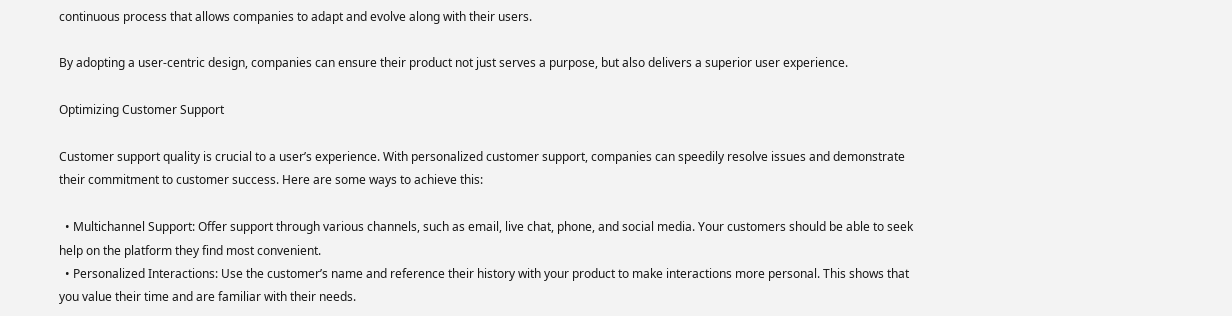continuous process that allows companies to adapt and evolve along with their users.

By adopting a user-centric design, companies can ensure their product not just serves a purpose, but also delivers a superior user experience.

Optimizing Customer Support

Customer support quality is crucial to a user’s experience. With personalized customer support, companies can speedily resolve issues and demonstrate their commitment to customer success. Here are some ways to achieve this:

  • Multichannel Support: Offer support through various channels, such as email, live chat, phone, and social media. Your customers should be able to seek help on the platform they find most convenient.
  • Personalized Interactions: Use the customer’s name and reference their history with your product to make interactions more personal. This shows that you value their time and are familiar with their needs.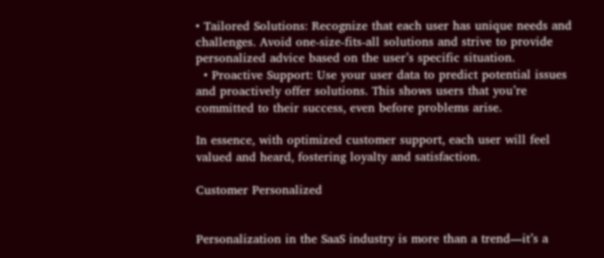• Tailored Solutions: Recognize that each user has unique needs and challenges. Avoid one-size-fits-all solutions and strive to provide personalized advice based on the user’s specific situation.
  • Proactive Support: Use your user data to predict potential issues and proactively offer solutions. This shows users that you’re committed to their success, even before problems arise.

In essence, with optimized customer support, each user will feel valued and heard, fostering loyalty and satisfaction.

Customer Personalized


Personalization in the SaaS industry is more than a trend—it’s a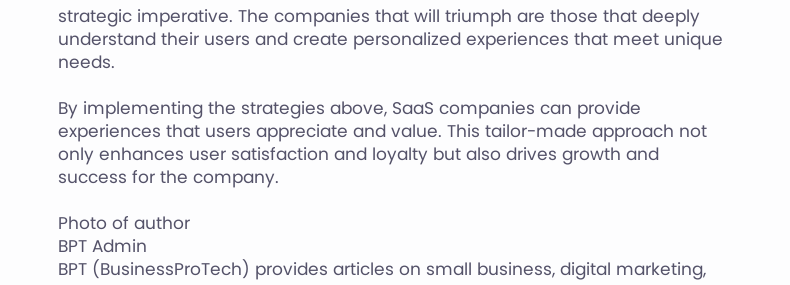strategic imperative. The companies that will triumph are those that deeply understand their users and create personalized experiences that meet unique needs.

By implementing the strategies above, SaaS companies can provide experiences that users appreciate and value. This tailor-made approach not only enhances user satisfaction and loyalty but also drives growth and success for the company.

Photo of author
BPT Admin
BPT (BusinessProTech) provides articles on small business, digital marketing,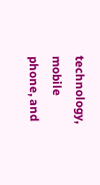technology, mobile phone, and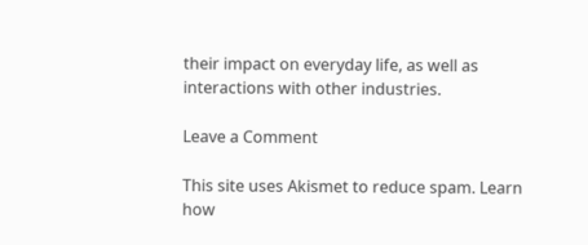their impact on everyday life, as well as interactions with other industries.

Leave a Comment

This site uses Akismet to reduce spam. Learn how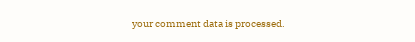your comment data is processed.